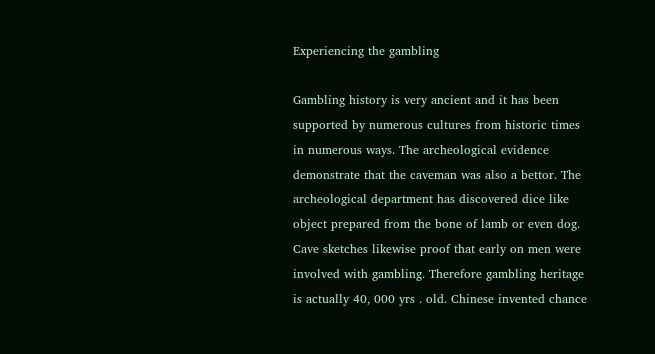Experiencing the gambling

Gambling history is very ancient and it has been supported by numerous cultures from historic times in numerous ways. The archeological evidence demonstrate that the caveman was also a bettor. The archeological department has discovered dice like object prepared from the bone of lamb or even dog. Cave sketches likewise proof that early on men were involved with gambling. Therefore gambling heritage is actually 40, 000 yrs . old. Chinese invented chance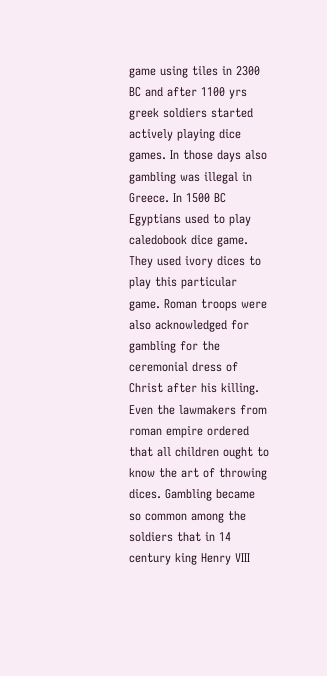game using tiles in 2300 BC and after 1100 yrs greek soldiers started actively playing dice games. In those days also gambling was illegal in Greece. In 1500 BC Egyptians used to play caledobook dice game. They used ivory dices to play this particular game. Roman troops were also acknowledged for gambling for the ceremonial dress of Christ after his killing. Even the lawmakers from roman empire ordered that all children ought to know the art of throwing dices. Gambling became so common among the soldiers that in 14 century king Henry VIII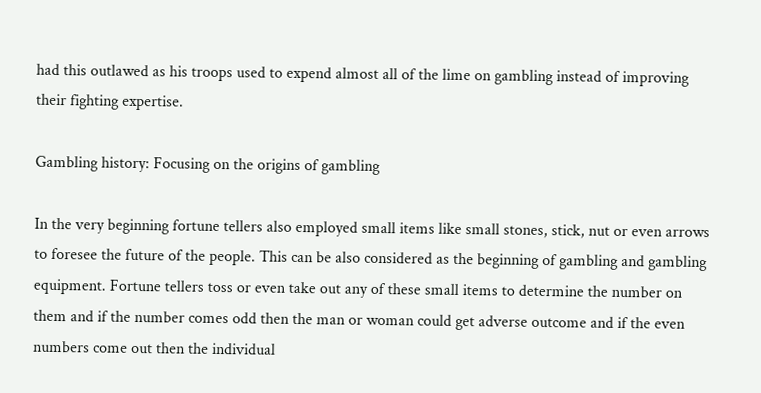had this outlawed as his troops used to expend almost all of the lime on gambling instead of improving their fighting expertise.

Gambling history: Focusing on the origins of gambling

In the very beginning fortune tellers also employed small items like small stones, stick, nut or even arrows to foresee the future of the people. This can be also considered as the beginning of gambling and gambling equipment. Fortune tellers toss or even take out any of these small items to determine the number on them and if the number comes odd then the man or woman could get adverse outcome and if the even numbers come out then the individual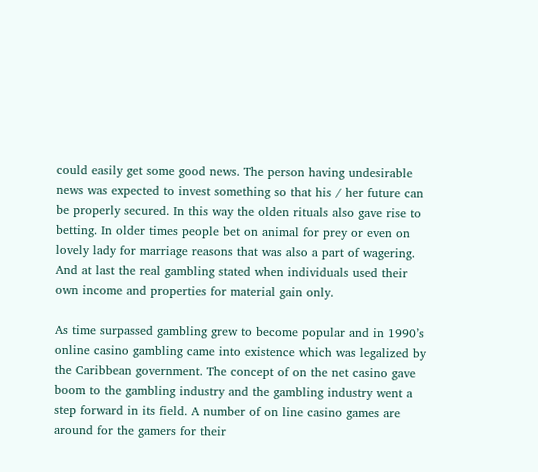could easily get some good news. The person having undesirable news was expected to invest something so that his / her future can be properly secured. In this way the olden rituals also gave rise to betting. In older times people bet on animal for prey or even on lovely lady for marriage reasons that was also a part of wagering. And at last the real gambling stated when individuals used their own income and properties for material gain only.

As time surpassed gambling grew to become popular and in 1990’s online casino gambling came into existence which was legalized by the Caribbean government. The concept of on the net casino gave boom to the gambling industry and the gambling industry went a step forward in its field. A number of on line casino games are around for the gamers for their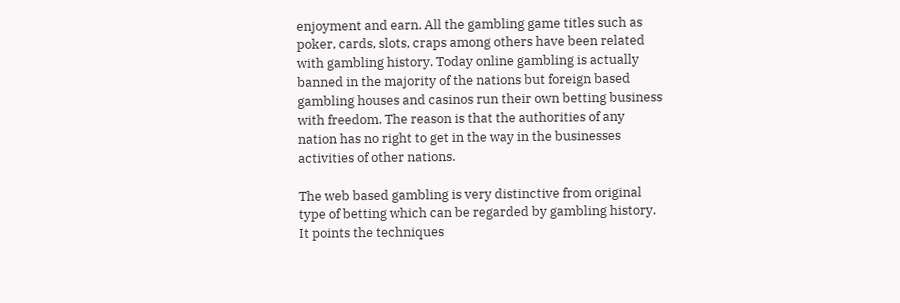enjoyment and earn. All the gambling game titles such as poker, cards, slots, craps among others have been related with gambling history. Today online gambling is actually banned in the majority of the nations but foreign based gambling houses and casinos run their own betting business with freedom. The reason is that the authorities of any nation has no right to get in the way in the businesses activities of other nations.

The web based gambling is very distinctive from original type of betting which can be regarded by gambling history. It points the techniques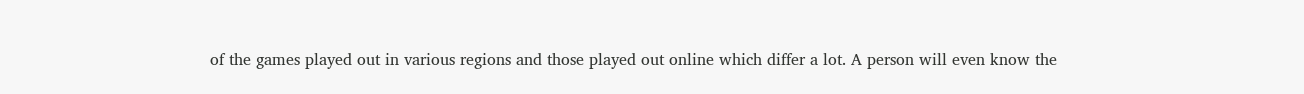of the games played out in various regions and those played out online which differ a lot. A person will even know the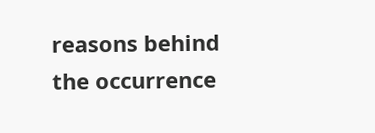reasons behind the occurrence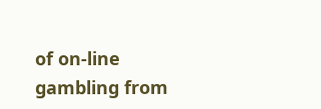of on-line gambling from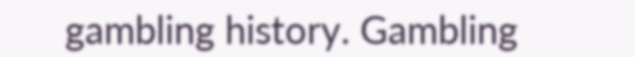gambling history. Gambling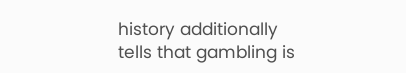history additionally tells that gambling is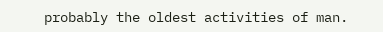probably the oldest activities of man.